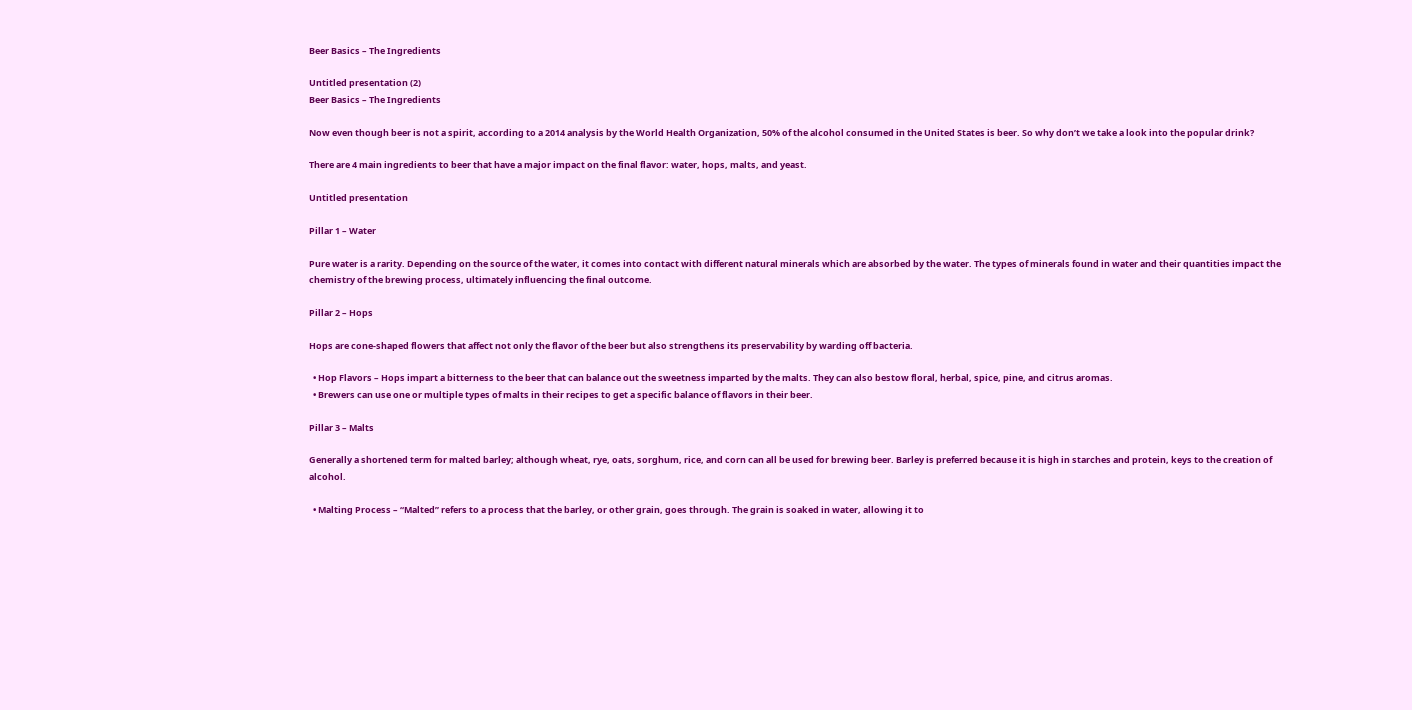Beer Basics – The Ingredients

Untitled presentation (2)
Beer Basics – The Ingredients

Now even though beer is not a spirit, according to a 2014 analysis by the World Health Organization, 50% of the alcohol consumed in the United States is beer. So why don’t we take a look into the popular drink?

There are 4 main ingredients to beer that have a major impact on the final flavor: water, hops, malts, and yeast.

Untitled presentation

Pillar 1 – Water

Pure water is a rarity. Depending on the source of the water, it comes into contact with different natural minerals which are absorbed by the water. The types of minerals found in water and their quantities impact the chemistry of the brewing process, ultimately influencing the final outcome.

Pillar 2 – Hops

Hops are cone-shaped flowers that affect not only the flavor of the beer but also strengthens its preservability by warding off bacteria.

  • Hop Flavors – Hops impart a bitterness to the beer that can balance out the sweetness imparted by the malts. They can also bestow floral, herbal, spice, pine, and citrus aromas.
  • Brewers can use one or multiple types of malts in their recipes to get a specific balance of flavors in their beer.

Pillar 3 – Malts

Generally a shortened term for malted barley; although wheat, rye, oats, sorghum, rice, and corn can all be used for brewing beer. Barley is preferred because it is high in starches and protein, keys to the creation of alcohol.

  • Malting Process – “Malted” refers to a process that the barley, or other grain, goes through. The grain is soaked in water, allowing it to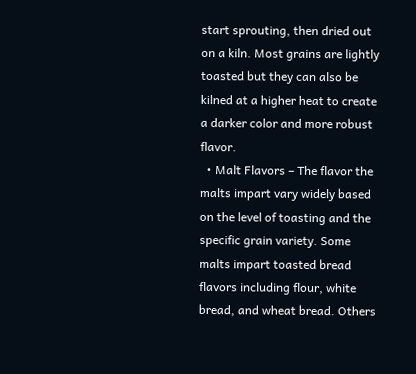start sprouting, then dried out on a kiln. Most grains are lightly toasted but they can also be kilned at a higher heat to create a darker color and more robust flavor.
  • Malt Flavors – The flavor the malts impart vary widely based on the level of toasting and the specific grain variety. Some malts impart toasted bread flavors including flour, white bread, and wheat bread. Others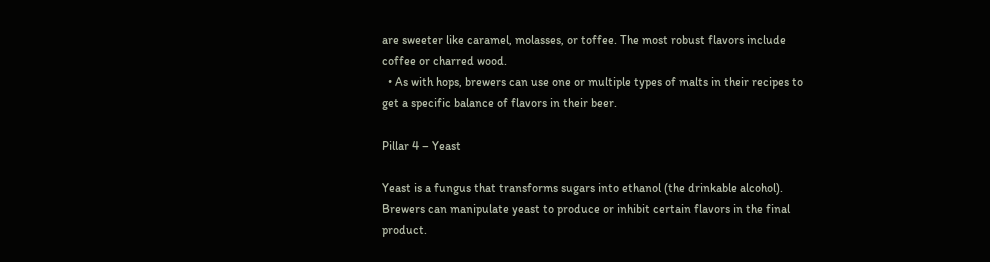are sweeter like caramel, molasses, or toffee. The most robust flavors include coffee or charred wood.
  • As with hops, brewers can use one or multiple types of malts in their recipes to get a specific balance of flavors in their beer.

Pillar 4 – Yeast

Yeast is a fungus that transforms sugars into ethanol (the drinkable alcohol).  Brewers can manipulate yeast to produce or inhibit certain flavors in the final product.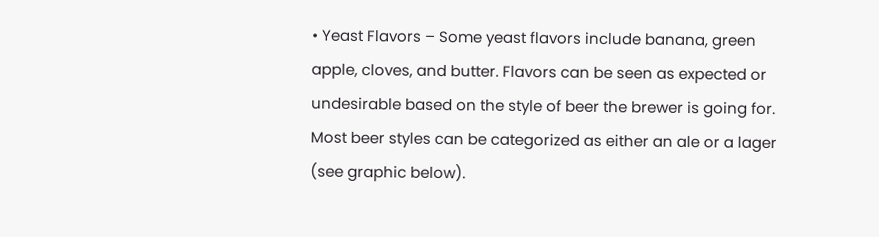• Yeast Flavors – Some yeast flavors include banana, green apple, cloves, and butter. Flavors can be seen as expected or undesirable based on the style of beer the brewer is going for. Most beer styles can be categorized as either an ale or a lager (see graphic below).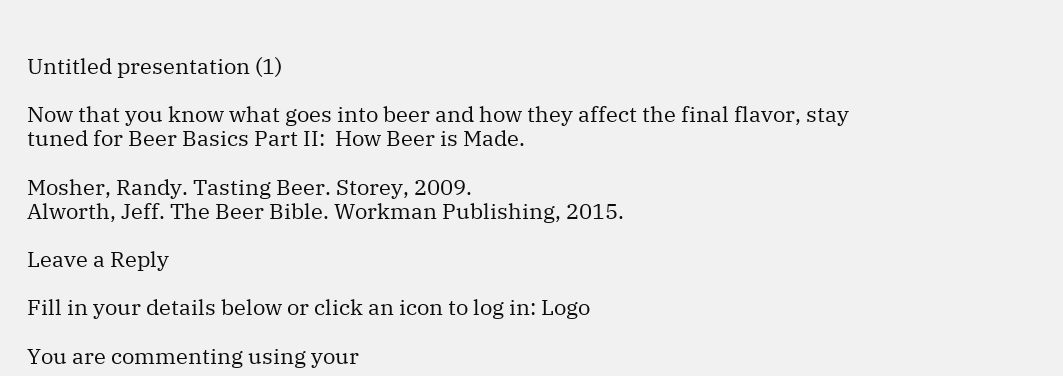Untitled presentation (1)

Now that you know what goes into beer and how they affect the final flavor, stay tuned for Beer Basics Part II:  How Beer is Made.

Mosher, Randy. Tasting Beer. Storey, 2009.
Alworth, Jeff. The Beer Bible. Workman Publishing, 2015.

Leave a Reply

Fill in your details below or click an icon to log in: Logo

You are commenting using your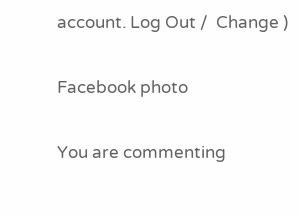account. Log Out /  Change )

Facebook photo

You are commenting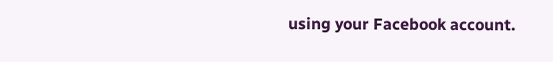using your Facebook account.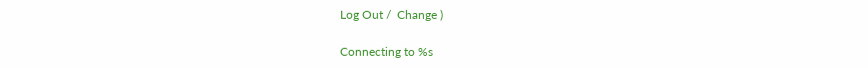Log Out /  Change )

Connecting to %s